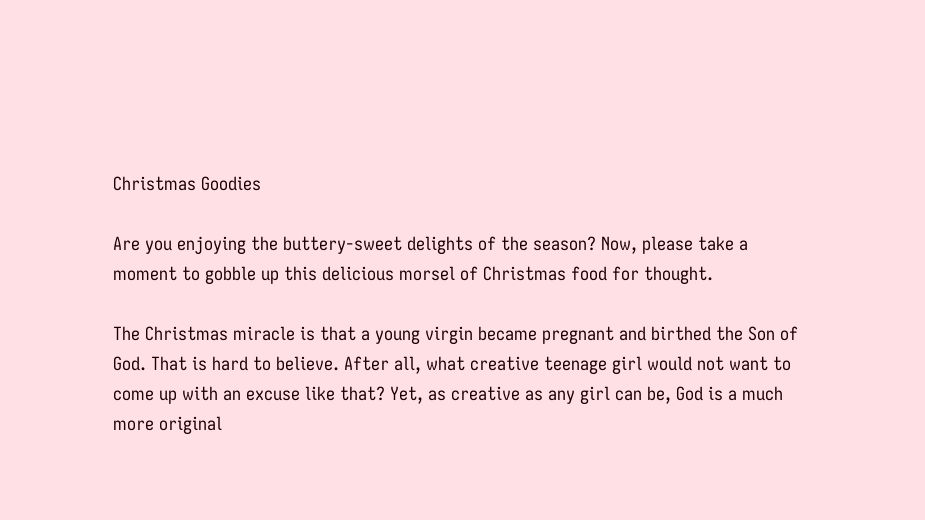Christmas Goodies

Are you enjoying the buttery-sweet delights of the season? Now, please take a moment to gobble up this delicious morsel of Christmas food for thought.

The Christmas miracle is that a young virgin became pregnant and birthed the Son of God. That is hard to believe. After all, what creative teenage girl would not want to come up with an excuse like that? Yet, as creative as any girl can be, God is a much more original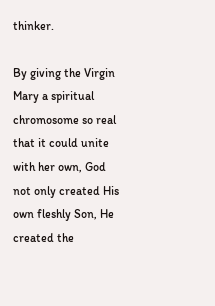thinker.

By giving the Virgin Mary a spiritual chromosome so real that it could unite with her own, God not only created His own fleshly Son, He created the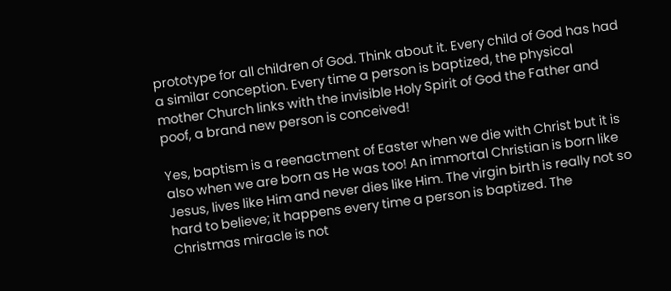prototype for all children of God. Think about it. Every child of God has had a similar conception. Every time a person is baptized, the physical mother Church links with the invisible Holy Spirit of God the Father and poof, a brand new person is conceived!

Yes, baptism is a reenactment of Easter when we die with Christ but it is also when we are born as He was too! An immortal Christian is born like Jesus, lives like Him and never dies like Him. The virgin birth is really not so hard to believe; it happens every time a person is baptized. The Christmas miracle is not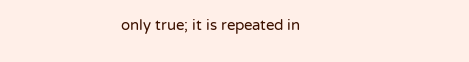only true; it is repeated in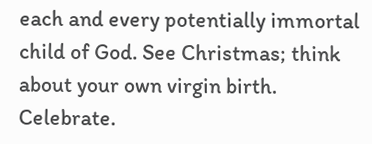each and every potentially immortal child of God. See Christmas; think about your own virgin birth. Celebrate.